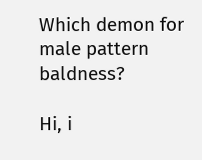Which demon for male pattern baldness?

Hi, i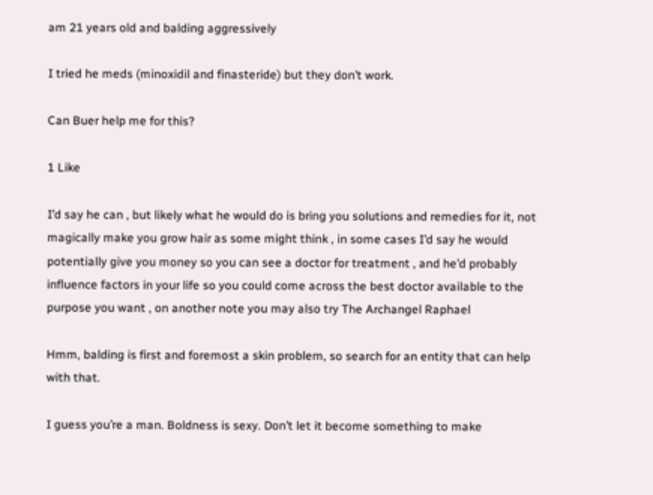am 21 years old and balding aggressively

I tried he meds (minoxidil and finasteride) but they don’t work.

Can Buer help me for this?

1 Like

I’d say he can , but likely what he would do is bring you solutions and remedies for it, not magically make you grow hair as some might think , in some cases I’d say he would potentially give you money so you can see a doctor for treatment , and he’d probably influence factors in your life so you could come across the best doctor available to the purpose you want , on another note you may also try The Archangel Raphael

Hmm, balding is first and foremost a skin problem, so search for an entity that can help with that.

I guess you’re a man. Boldness is sexy. Don’t let it become something to make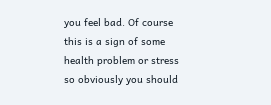you feel bad. Of course this is a sign of some health problem or stress so obviously you should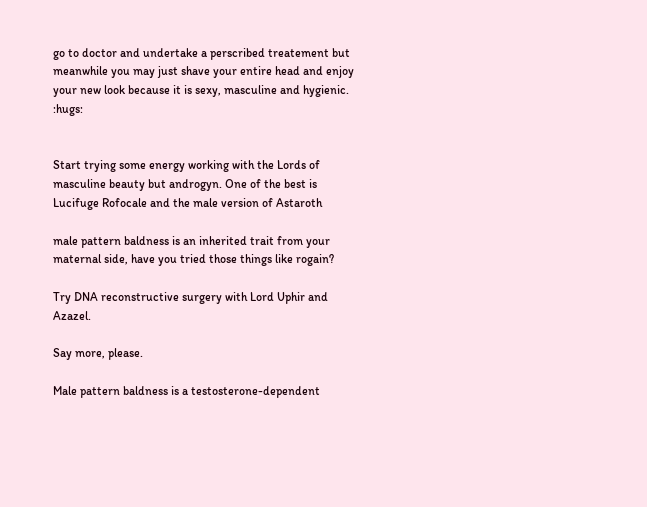go to doctor and undertake a perscribed treatement but meanwhile you may just shave your entire head and enjoy your new look because it is sexy, masculine and hygienic. :hugs:


Start trying some energy working with the Lords of masculine beauty but androgyn. One of the best is Lucifuge Rofocale and the male version of Astaroth

male pattern baldness is an inherited trait from your maternal side, have you tried those things like rogain?

Try DNA reconstructive surgery with Lord Uphir and Azazel.

Say more, please.

Male pattern baldness is a testosterone-dependent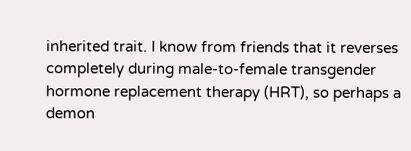inherited trait. I know from friends that it reverses completely during male-to-female transgender hormone replacement therapy (HRT), so perhaps a demon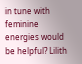in tune with feminine energies would be helpful? Lilith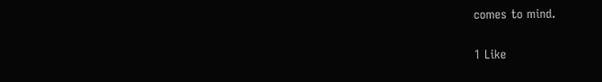comes to mind.

1 Like